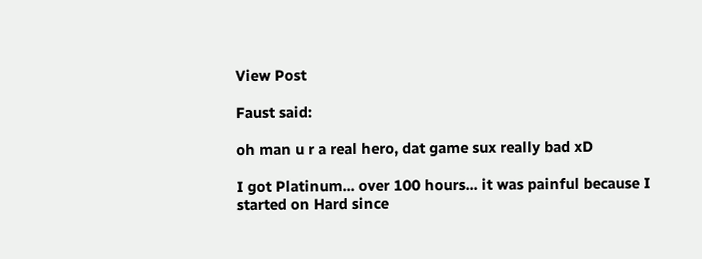View Post

Faust said:

oh man u r a real hero, dat game sux really bad xD

I got Platinum... over 100 hours... it was painful because I started on Hard since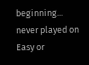beginning... never played on Easy or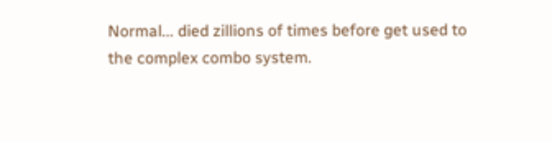Normal... died zillions of times before get used to the complex combo system.